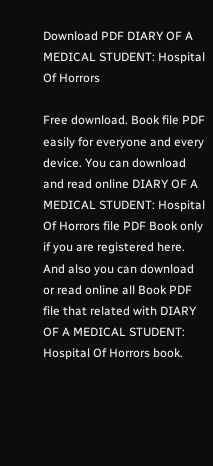Download PDF DIARY OF A MEDICAL STUDENT: Hospital Of Horrors

Free download. Book file PDF easily for everyone and every device. You can download and read online DIARY OF A MEDICAL STUDENT: Hospital Of Horrors file PDF Book only if you are registered here. And also you can download or read online all Book PDF file that related with DIARY OF A MEDICAL STUDENT: Hospital Of Horrors book.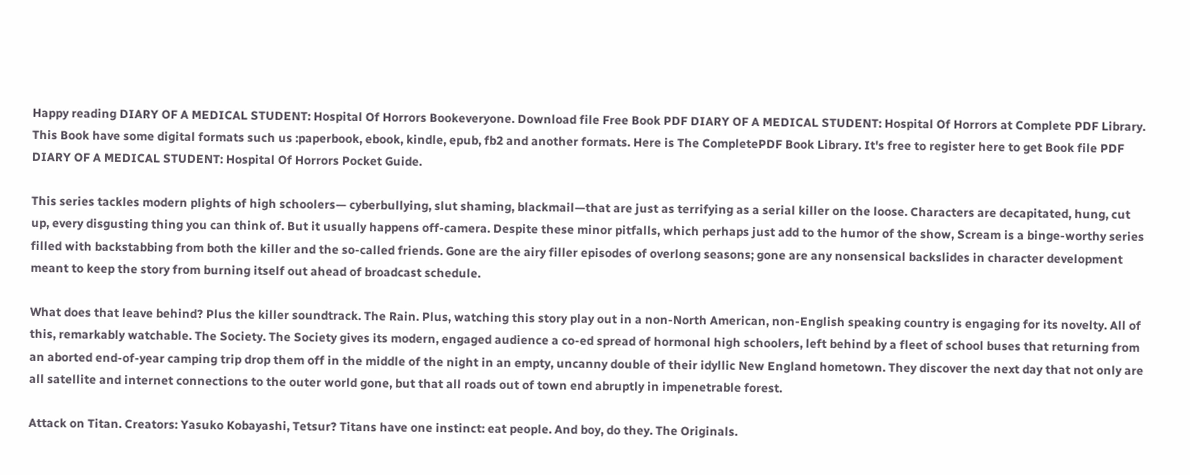Happy reading DIARY OF A MEDICAL STUDENT: Hospital Of Horrors Bookeveryone. Download file Free Book PDF DIARY OF A MEDICAL STUDENT: Hospital Of Horrors at Complete PDF Library. This Book have some digital formats such us :paperbook, ebook, kindle, epub, fb2 and another formats. Here is The CompletePDF Book Library. It's free to register here to get Book file PDF DIARY OF A MEDICAL STUDENT: Hospital Of Horrors Pocket Guide.

This series tackles modern plights of high schoolers— cyberbullying, slut shaming, blackmail—that are just as terrifying as a serial killer on the loose. Characters are decapitated, hung, cut up, every disgusting thing you can think of. But it usually happens off-camera. Despite these minor pitfalls, which perhaps just add to the humor of the show, Scream is a binge-worthy series filled with backstabbing from both the killer and the so-called friends. Gone are the airy filler episodes of overlong seasons; gone are any nonsensical backslides in character development meant to keep the story from burning itself out ahead of broadcast schedule.

What does that leave behind? Plus the killer soundtrack. The Rain. Plus, watching this story play out in a non-North American, non-English speaking country is engaging for its novelty. All of this, remarkably watchable. The Society. The Society gives its modern, engaged audience a co-ed spread of hormonal high schoolers, left behind by a fleet of school buses that returning from an aborted end-of-year camping trip drop them off in the middle of the night in an empty, uncanny double of their idyllic New England hometown. They discover the next day that not only are all satellite and internet connections to the outer world gone, but that all roads out of town end abruptly in impenetrable forest.

Attack on Titan. Creators: Yasuko Kobayashi, Tetsur? Titans have one instinct: eat people. And boy, do they. The Originals.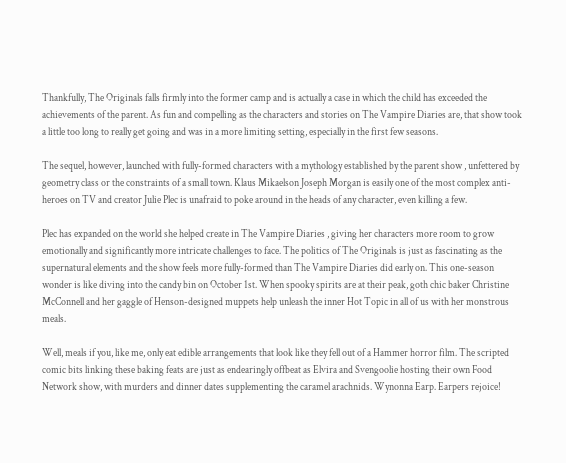Thankfully, The Originals falls firmly into the former camp and is actually a case in which the child has exceeded the achievements of the parent. As fun and compelling as the characters and stories on The Vampire Diaries are, that show took a little too long to really get going and was in a more limiting setting, especially in the first few seasons.

The sequel, however, launched with fully-formed characters with a mythology established by the parent show , unfettered by geometry class or the constraints of a small town. Klaus Mikaelson Joseph Morgan is easily one of the most complex anti-heroes on TV and creator Julie Plec is unafraid to poke around in the heads of any character, even killing a few.

Plec has expanded on the world she helped create in The Vampire Diaries , giving her characters more room to grow emotionally and significantly more intricate challenges to face. The politics of The Originals is just as fascinating as the supernatural elements and the show feels more fully-formed than The Vampire Diaries did early on. This one-season wonder is like diving into the candy bin on October 1st. When spooky spirits are at their peak, goth chic baker Christine McConnell and her gaggle of Henson-designed muppets help unleash the inner Hot Topic in all of us with her monstrous meals.

Well, meals if you, like me, only eat edible arrangements that look like they fell out of a Hammer horror film. The scripted comic bits linking these baking feats are just as endearingly offbeat as Elvira and Svengoolie hosting their own Food Network show, with murders and dinner dates supplementing the caramel arachnids. Wynonna Earp. Earpers rejoice!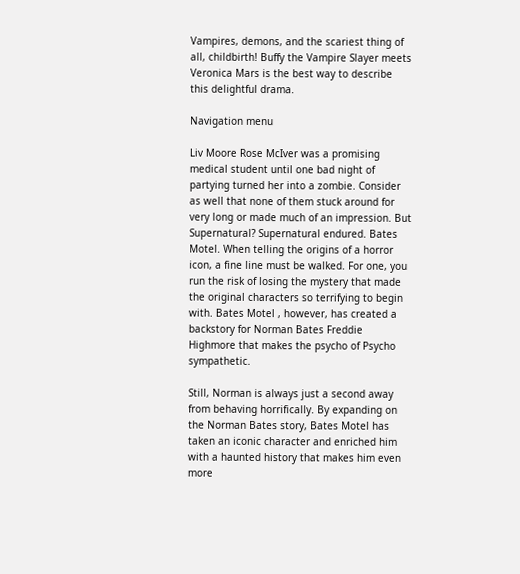Vampires, demons, and the scariest thing of all, childbirth! Buffy the Vampire Slayer meets Veronica Mars is the best way to describe this delightful drama.

Navigation menu

Liv Moore Rose McIver was a promising medical student until one bad night of partying turned her into a zombie. Consider as well that none of them stuck around for very long or made much of an impression. But Supernatural? Supernatural endured. Bates Motel. When telling the origins of a horror icon, a fine line must be walked. For one, you run the risk of losing the mystery that made the original characters so terrifying to begin with. Bates Motel , however, has created a backstory for Norman Bates Freddie Highmore that makes the psycho of Psycho sympathetic.

Still, Norman is always just a second away from behaving horrifically. By expanding on the Norman Bates story, Bates Motel has taken an iconic character and enriched him with a haunted history that makes him even more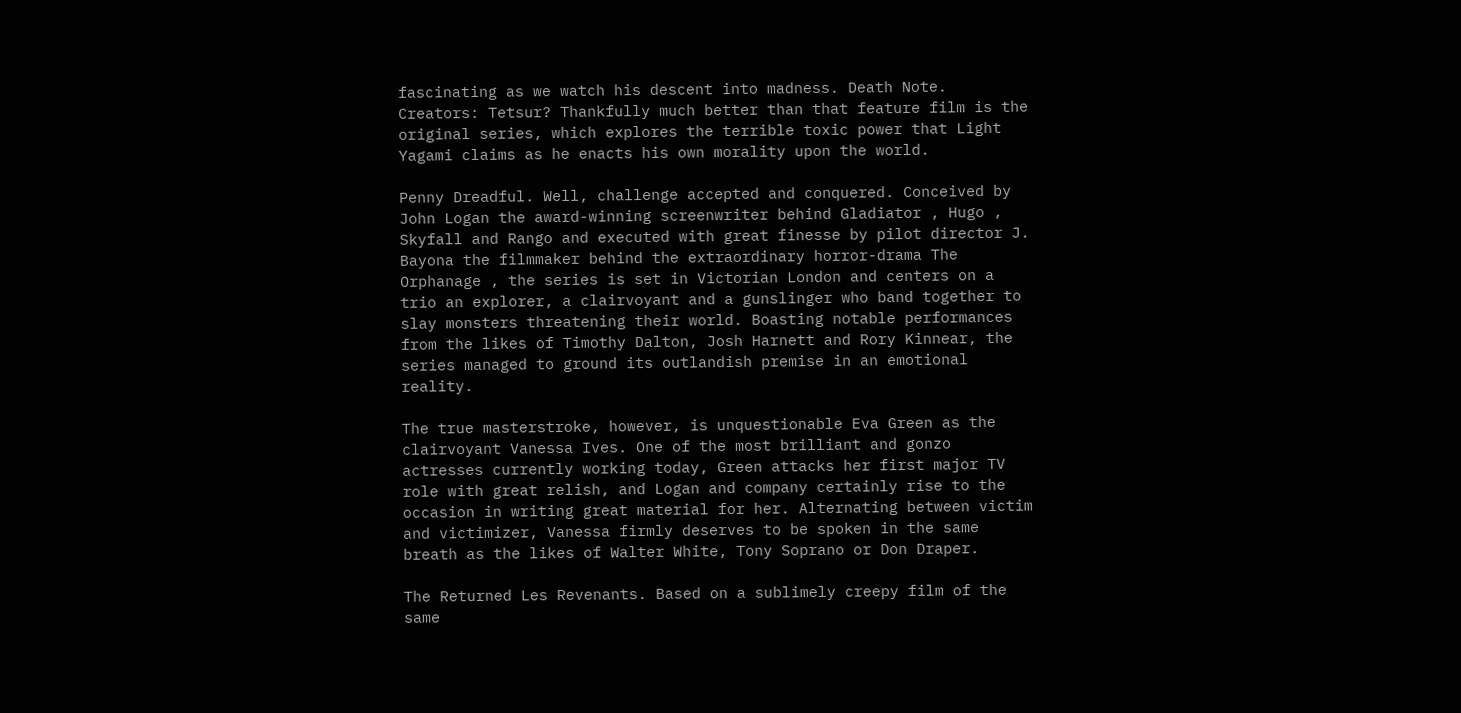fascinating as we watch his descent into madness. Death Note. Creators: Tetsur? Thankfully much better than that feature film is the original series, which explores the terrible toxic power that Light Yagami claims as he enacts his own morality upon the world.

Penny Dreadful. Well, challenge accepted and conquered. Conceived by John Logan the award-winning screenwriter behind Gladiator , Hugo , Skyfall and Rango and executed with great finesse by pilot director J. Bayona the filmmaker behind the extraordinary horror-drama The Orphanage , the series is set in Victorian London and centers on a trio an explorer, a clairvoyant and a gunslinger who band together to slay monsters threatening their world. Boasting notable performances from the likes of Timothy Dalton, Josh Harnett and Rory Kinnear, the series managed to ground its outlandish premise in an emotional reality.

The true masterstroke, however, is unquestionable Eva Green as the clairvoyant Vanessa Ives. One of the most brilliant and gonzo actresses currently working today, Green attacks her first major TV role with great relish, and Logan and company certainly rise to the occasion in writing great material for her. Alternating between victim and victimizer, Vanessa firmly deserves to be spoken in the same breath as the likes of Walter White, Tony Soprano or Don Draper.

The Returned Les Revenants. Based on a sublimely creepy film of the same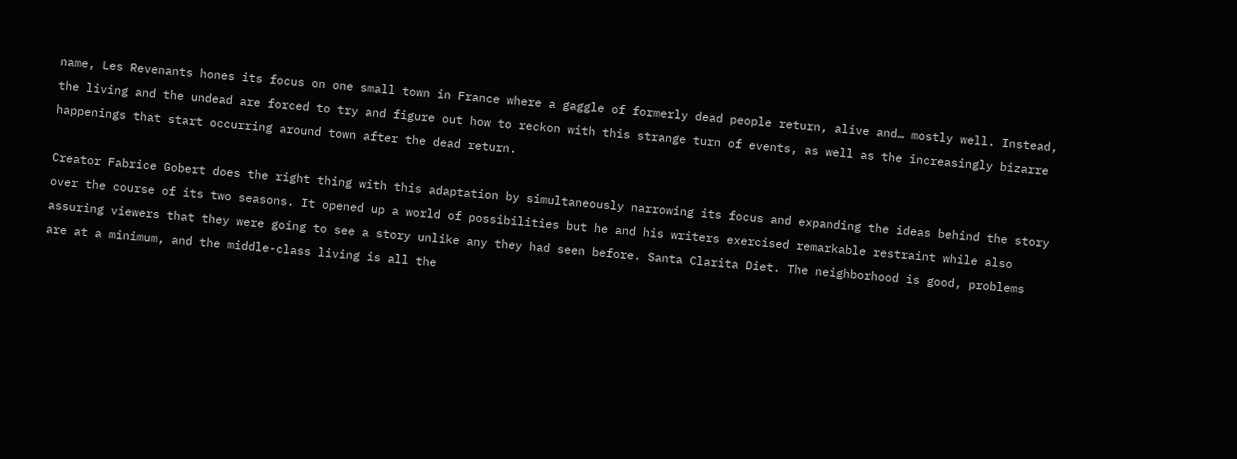name, Les Revenants hones its focus on one small town in France where a gaggle of formerly dead people return, alive and… mostly well. Instead, the living and the undead are forced to try and figure out how to reckon with this strange turn of events, as well as the increasingly bizarre happenings that start occurring around town after the dead return.

Creator Fabrice Gobert does the right thing with this adaptation by simultaneously narrowing its focus and expanding the ideas behind the story over the course of its two seasons. It opened up a world of possibilities but he and his writers exercised remarkable restraint while also assuring viewers that they were going to see a story unlike any they had seen before. Santa Clarita Diet. The neighborhood is good, problems are at a minimum, and the middle-class living is all the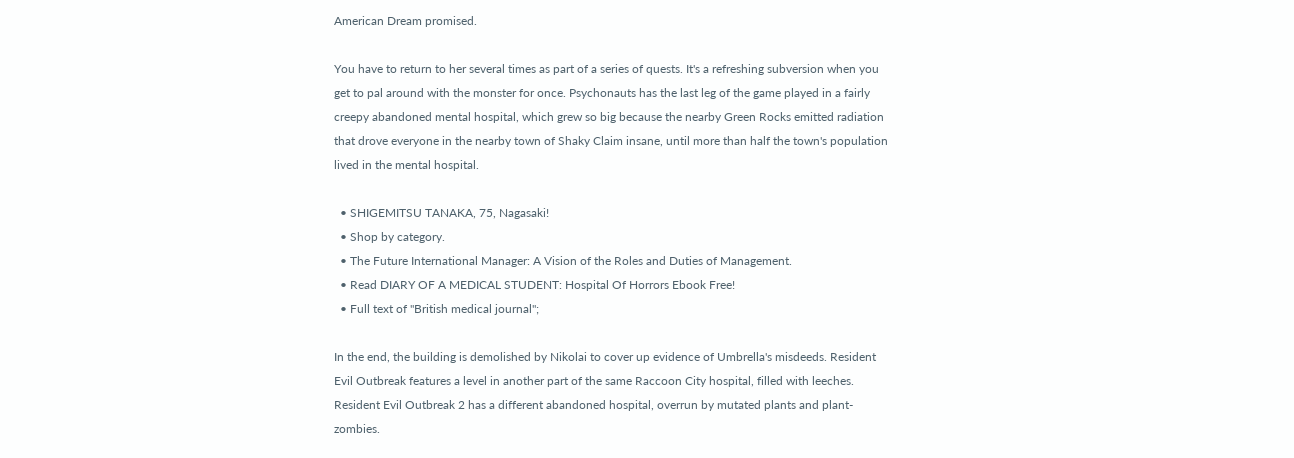American Dream promised.

You have to return to her several times as part of a series of quests. It's a refreshing subversion when you get to pal around with the monster for once. Psychonauts has the last leg of the game played in a fairly creepy abandoned mental hospital, which grew so big because the nearby Green Rocks emitted radiation that drove everyone in the nearby town of Shaky Claim insane, until more than half the town's population lived in the mental hospital.

  • SHIGEMITSU TANAKA, 75, Nagasaki!
  • Shop by category.
  • The Future International Manager: A Vision of the Roles and Duties of Management.
  • Read DIARY OF A MEDICAL STUDENT: Hospital Of Horrors Ebook Free!
  • Full text of "British medical journal";

In the end, the building is demolished by Nikolai to cover up evidence of Umbrella's misdeeds. Resident Evil Outbreak features a level in another part of the same Raccoon City hospital, filled with leeches. Resident Evil Outbreak 2 has a different abandoned hospital, overrun by mutated plants and plant-zombies.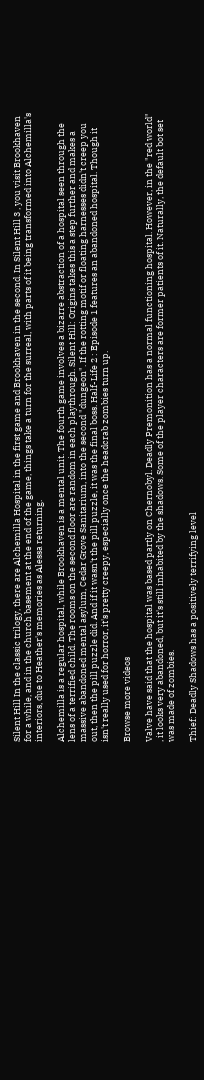Silent Hill In the classic trilogy, there are Alchemilla Hospital in the first game and Brookhaven in the second. In Silent Hill 3 , you visit Brookhaven for a while, and in the church basement at the end of the game, things take a turn for the surreal, with parts of it being transformed into Alchemilla's interiors, due to Heather's memories as Alessa returning.

Alchemilla is a regular hospital, while Brookhaven is a mental unit. The fourth game involves a bizarre abstraction of a hospital seen through the lens of a terrified child. The rooms on the second floor are random in each playthrough. Silent Hill: Origins takes this a step further and makes a massive abandoned mental asylum, Cedar Grove Sanitarium, into the second "dungeon". If the rotting motif or floating harnesses didn't creep you out, then the pill puzzle did. And if it wasn't the pill puzzle, it was the final boss. Half-Life 2 : Episode 1 features an abandoned hospital. Though it isn't really used for horror, it's pretty creepy, especially once the headcrab zombies turn up.

Browse more videos

Valve have said that the hospital was based partly on Chernobyl. Deadly Premonition has a normal functioning hospital. However, in the "red world" , it looks very abandoned, but it's still inhabited by the shadows. Some of the player characters are former patients of it. Naturally, the default bot set was made of zombies.

Thief: Deadly Shadows has a positively terrifying level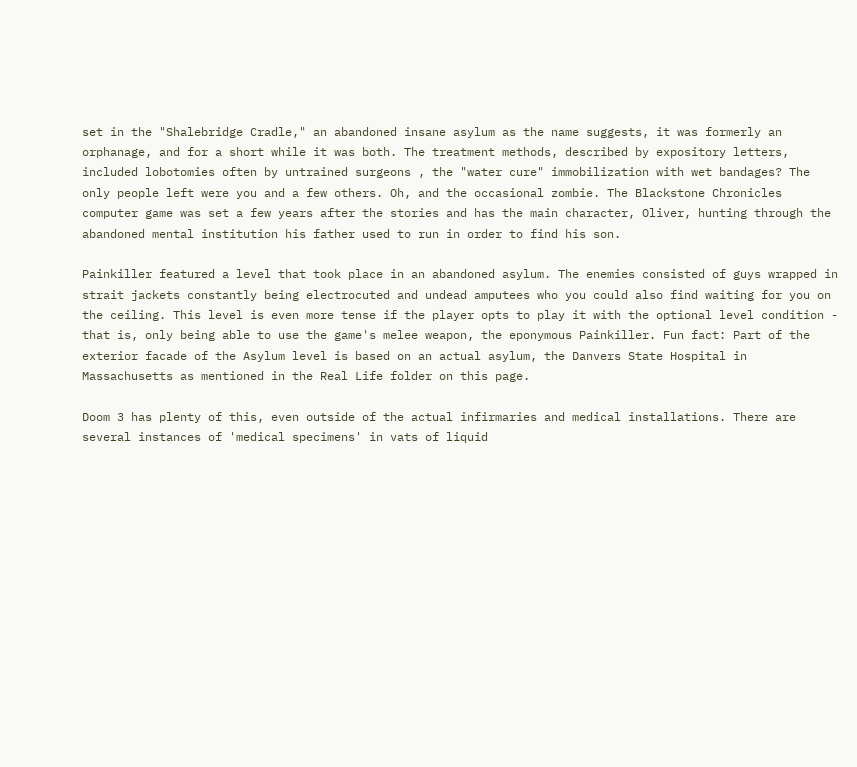set in the "Shalebridge Cradle," an abandoned insane asylum as the name suggests, it was formerly an orphanage, and for a short while it was both. The treatment methods, described by expository letters, included lobotomies often by untrained surgeons , the "water cure" immobilization with wet bandages? The only people left were you and a few others. Oh, and the occasional zombie. The Blackstone Chronicles computer game was set a few years after the stories and has the main character, Oliver, hunting through the abandoned mental institution his father used to run in order to find his son.

Painkiller featured a level that took place in an abandoned asylum. The enemies consisted of guys wrapped in strait jackets constantly being electrocuted and undead amputees who you could also find waiting for you on the ceiling. This level is even more tense if the player opts to play it with the optional level condition - that is, only being able to use the game's melee weapon, the eponymous Painkiller. Fun fact: Part of the exterior facade of the Asylum level is based on an actual asylum, the Danvers State Hospital in Massachusetts as mentioned in the Real Life folder on this page.

Doom 3 has plenty of this, even outside of the actual infirmaries and medical installations. There are several instances of 'medical specimens' in vats of liquid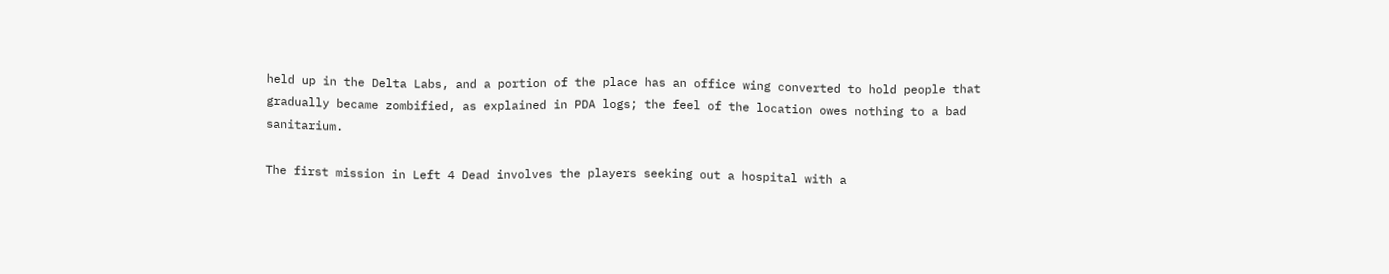held up in the Delta Labs, and a portion of the place has an office wing converted to hold people that gradually became zombified, as explained in PDA logs; the feel of the location owes nothing to a bad sanitarium.

The first mission in Left 4 Dead involves the players seeking out a hospital with a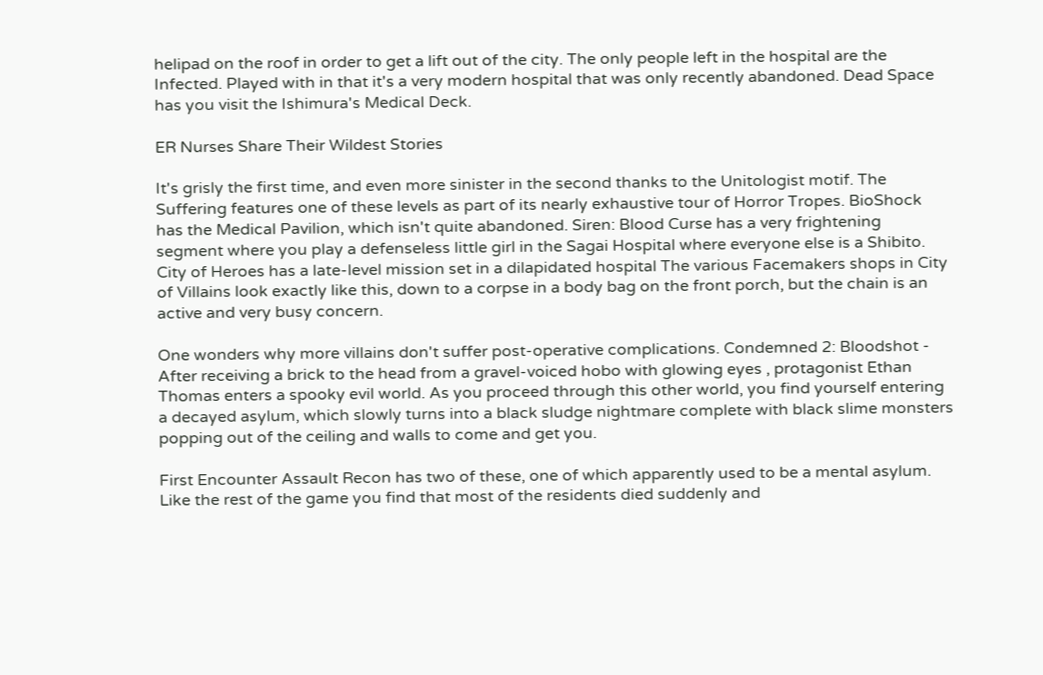helipad on the roof in order to get a lift out of the city. The only people left in the hospital are the Infected. Played with in that it's a very modern hospital that was only recently abandoned. Dead Space has you visit the Ishimura's Medical Deck.

ER Nurses Share Their Wildest Stories

It's grisly the first time, and even more sinister in the second thanks to the Unitologist motif. The Suffering features one of these levels as part of its nearly exhaustive tour of Horror Tropes. BioShock has the Medical Pavilion, which isn't quite abandoned. Siren: Blood Curse has a very frightening segment where you play a defenseless little girl in the Sagai Hospital where everyone else is a Shibito. City of Heroes has a late-level mission set in a dilapidated hospital The various Facemakers shops in City of Villains look exactly like this, down to a corpse in a body bag on the front porch, but the chain is an active and very busy concern.

One wonders why more villains don't suffer post-operative complications. Condemned 2: Bloodshot - After receiving a brick to the head from a gravel-voiced hobo with glowing eyes , protagonist Ethan Thomas enters a spooky evil world. As you proceed through this other world, you find yourself entering a decayed asylum, which slowly turns into a black sludge nightmare complete with black slime monsters popping out of the ceiling and walls to come and get you.

First Encounter Assault Recon has two of these, one of which apparently used to be a mental asylum. Like the rest of the game you find that most of the residents died suddenly and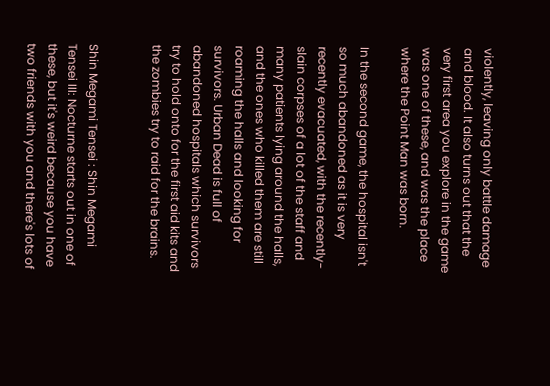violently, leaving only battle damage and blood. It also turns out that the very first area you explore in the game was one of these, and was the place where the Point Man was born.

In the second game, the hospital isn't so much abandoned as it is very recently evacuated, with the recently-slain corpses of a lot of the staff and many patients lying around the halls, and the ones who killed them are still roaming the halls and looking for survivors. Urban Dead is full of abandoned hospitals which survivors try to hold onto for the first aid kits and the zombies try to raid for the brains.


Shin Megami Tensei : Shin Megami Tensei III: Nocturne starts out in one of these, but it's weird because you have two friends with you and there's lots of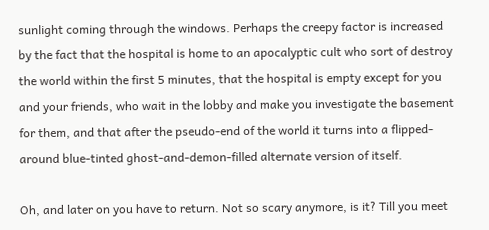sunlight coming through the windows. Perhaps the creepy factor is increased by the fact that the hospital is home to an apocalyptic cult who sort of destroy the world within the first 5 minutes, that the hospital is empty except for you and your friends, who wait in the lobby and make you investigate the basement for them, and that after the pseudo-end of the world it turns into a flipped-around blue-tinted ghost-and-demon-filled alternate version of itself.

Oh, and later on you have to return. Not so scary anymore, is it? Till you meet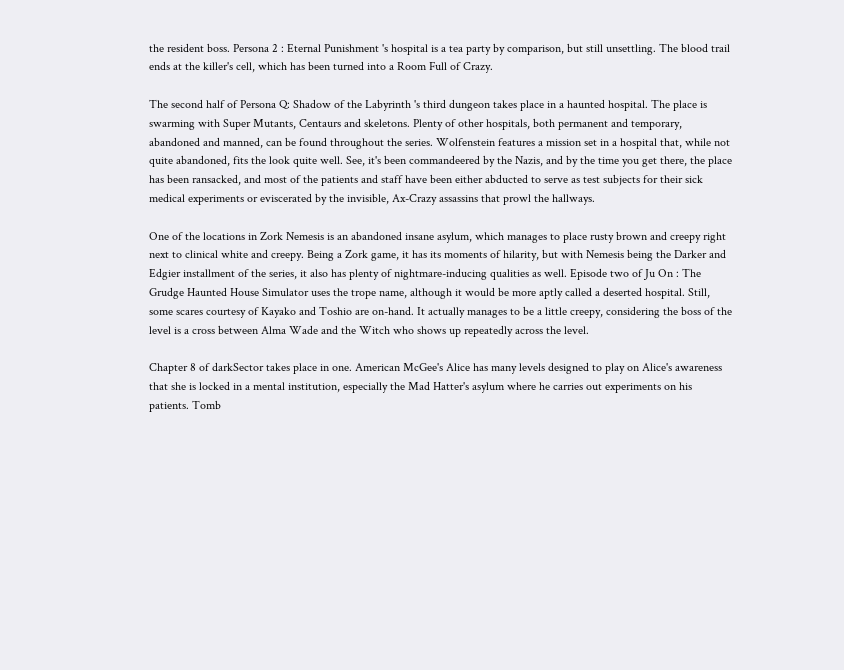the resident boss. Persona 2 : Eternal Punishment 's hospital is a tea party by comparison, but still unsettling. The blood trail ends at the killer's cell, which has been turned into a Room Full of Crazy.

The second half of Persona Q: Shadow of the Labyrinth 's third dungeon takes place in a haunted hospital. The place is swarming with Super Mutants, Centaurs and skeletons. Plenty of other hospitals, both permanent and temporary, abandoned and manned, can be found throughout the series. Wolfenstein features a mission set in a hospital that, while not quite abandoned, fits the look quite well. See, it's been commandeered by the Nazis, and by the time you get there, the place has been ransacked, and most of the patients and staff have been either abducted to serve as test subjects for their sick medical experiments or eviscerated by the invisible, Ax-Crazy assassins that prowl the hallways.

One of the locations in Zork Nemesis is an abandoned insane asylum, which manages to place rusty brown and creepy right next to clinical white and creepy. Being a Zork game, it has its moments of hilarity, but with Nemesis being the Darker and Edgier installment of the series, it also has plenty of nightmare-inducing qualities as well. Episode two of Ju On : The Grudge Haunted House Simulator uses the trope name, although it would be more aptly called a deserted hospital. Still, some scares courtesy of Kayako and Toshio are on-hand. It actually manages to be a little creepy, considering the boss of the level is a cross between Alma Wade and the Witch who shows up repeatedly across the level.

Chapter 8 of darkSector takes place in one. American McGee's Alice has many levels designed to play on Alice's awareness that she is locked in a mental institution, especially the Mad Hatter's asylum where he carries out experiments on his patients. Tomb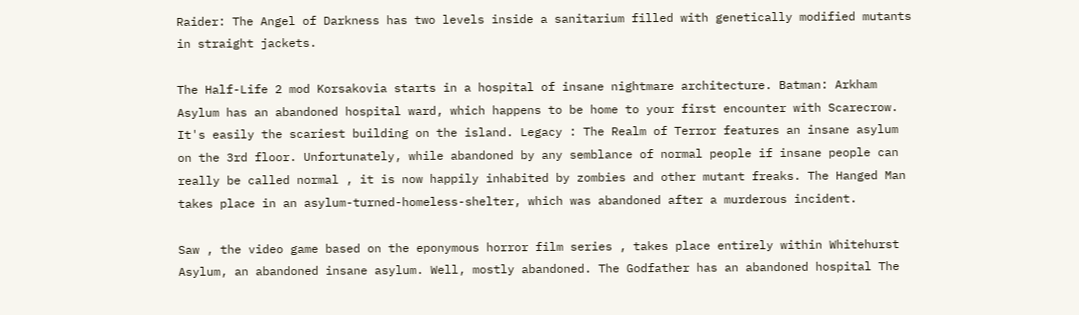Raider: The Angel of Darkness has two levels inside a sanitarium filled with genetically modified mutants in straight jackets.

The Half-Life 2 mod Korsakovia starts in a hospital of insane nightmare architecture. Batman: Arkham Asylum has an abandoned hospital ward, which happens to be home to your first encounter with Scarecrow. It's easily the scariest building on the island. Legacy : The Realm of Terror features an insane asylum on the 3rd floor. Unfortunately, while abandoned by any semblance of normal people if insane people can really be called normal , it is now happily inhabited by zombies and other mutant freaks. The Hanged Man takes place in an asylum-turned-homeless-shelter, which was abandoned after a murderous incident.

Saw , the video game based on the eponymous horror film series , takes place entirely within Whitehurst Asylum, an abandoned insane asylum. Well, mostly abandoned. The Godfather has an abandoned hospital The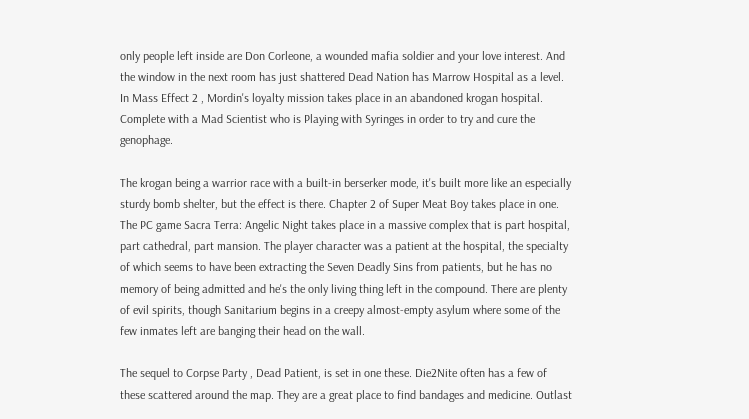only people left inside are Don Corleone, a wounded mafia soldier and your love interest. And the window in the next room has just shattered Dead Nation has Marrow Hospital as a level. In Mass Effect 2 , Mordin's loyalty mission takes place in an abandoned krogan hospital. Complete with a Mad Scientist who is Playing with Syringes in order to try and cure the genophage.

The krogan being a warrior race with a built-in berserker mode, it's built more like an especially sturdy bomb shelter, but the effect is there. Chapter 2 of Super Meat Boy takes place in one. The PC game Sacra Terra: Angelic Night takes place in a massive complex that is part hospital, part cathedral, part mansion. The player character was a patient at the hospital, the specialty of which seems to have been extracting the Seven Deadly Sins from patients, but he has no memory of being admitted and he's the only living thing left in the compound. There are plenty of evil spirits, though Sanitarium begins in a creepy almost-empty asylum where some of the few inmates left are banging their head on the wall.

The sequel to Corpse Party , Dead Patient, is set in one these. Die2Nite often has a few of these scattered around the map. They are a great place to find bandages and medicine. Outlast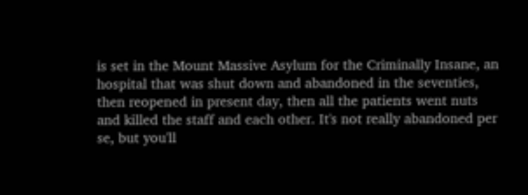is set in the Mount Massive Asylum for the Criminally Insane, an hospital that was shut down and abandoned in the seventies, then reopened in present day, then all the patients went nuts and killed the staff and each other. It's not really abandoned per se, but you'll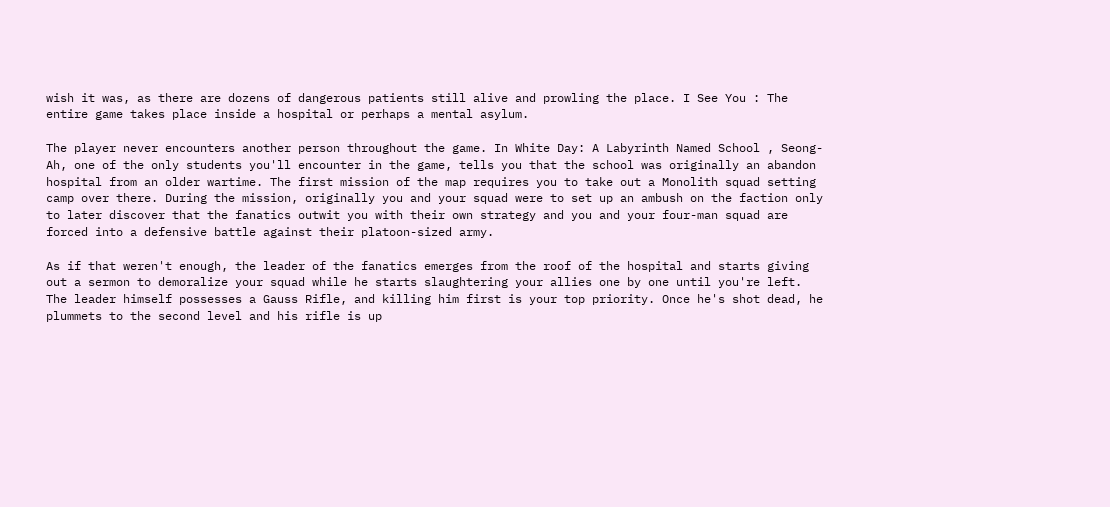wish it was, as there are dozens of dangerous patients still alive and prowling the place. I See You : The entire game takes place inside a hospital or perhaps a mental asylum.

The player never encounters another person throughout the game. In White Day: A Labyrinth Named School , Seong-Ah, one of the only students you'll encounter in the game, tells you that the school was originally an abandon hospital from an older wartime. The first mission of the map requires you to take out a Monolith squad setting camp over there. During the mission, originally you and your squad were to set up an ambush on the faction only to later discover that the fanatics outwit you with their own strategy and you and your four-man squad are forced into a defensive battle against their platoon-sized army.

As if that weren't enough, the leader of the fanatics emerges from the roof of the hospital and starts giving out a sermon to demoralize your squad while he starts slaughtering your allies one by one until you're left. The leader himself possesses a Gauss Rifle, and killing him first is your top priority. Once he's shot dead, he plummets to the second level and his rifle is up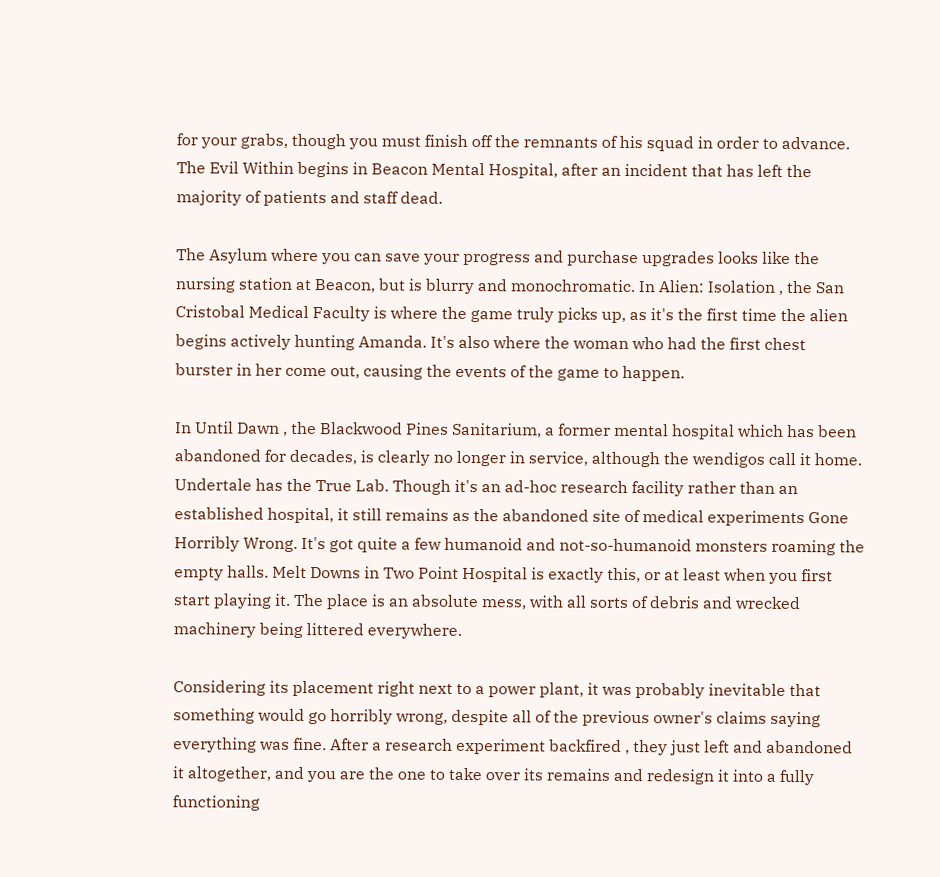for your grabs, though you must finish off the remnants of his squad in order to advance. The Evil Within begins in Beacon Mental Hospital, after an incident that has left the majority of patients and staff dead.

The Asylum where you can save your progress and purchase upgrades looks like the nursing station at Beacon, but is blurry and monochromatic. In Alien: Isolation , the San Cristobal Medical Faculty is where the game truly picks up, as it's the first time the alien begins actively hunting Amanda. It's also where the woman who had the first chest burster in her come out, causing the events of the game to happen.

In Until Dawn , the Blackwood Pines Sanitarium, a former mental hospital which has been abandoned for decades, is clearly no longer in service, although the wendigos call it home. Undertale has the True Lab. Though it's an ad-hoc research facility rather than an established hospital, it still remains as the abandoned site of medical experiments Gone Horribly Wrong. It's got quite a few humanoid and not-so-humanoid monsters roaming the empty halls. Melt Downs in Two Point Hospital is exactly this, or at least when you first start playing it. The place is an absolute mess, with all sorts of debris and wrecked machinery being littered everywhere.

Considering its placement right next to a power plant, it was probably inevitable that something would go horribly wrong, despite all of the previous owner's claims saying everything was fine. After a research experiment backfired , they just left and abandoned it altogether, and you are the one to take over its remains and redesign it into a fully functioning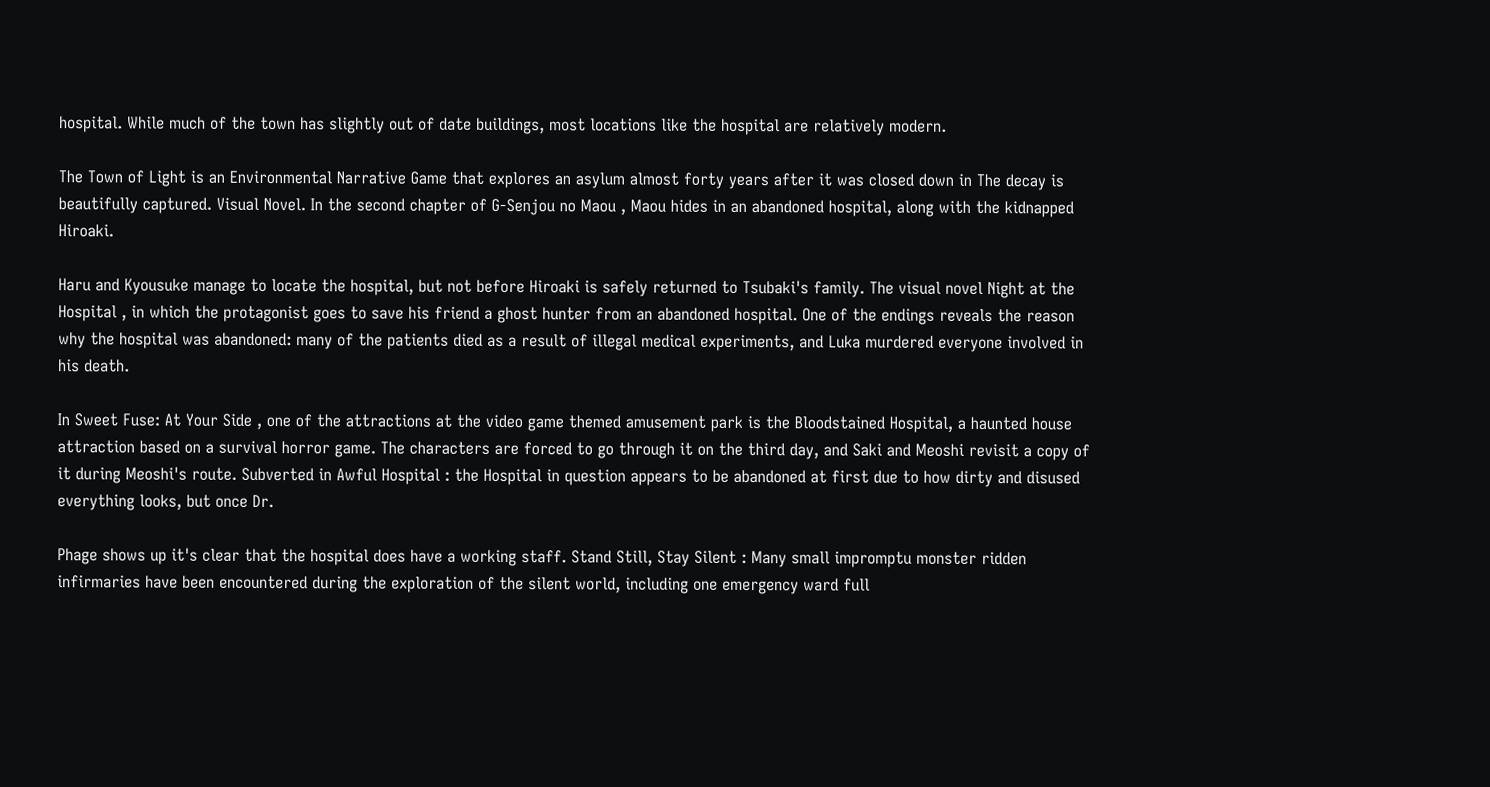hospital. While much of the town has slightly out of date buildings, most locations like the hospital are relatively modern.

The Town of Light is an Environmental Narrative Game that explores an asylum almost forty years after it was closed down in The decay is beautifully captured. Visual Novel. In the second chapter of G-Senjou no Maou , Maou hides in an abandoned hospital, along with the kidnapped Hiroaki.

Haru and Kyousuke manage to locate the hospital, but not before Hiroaki is safely returned to Tsubaki's family. The visual novel Night at the Hospital , in which the protagonist goes to save his friend a ghost hunter from an abandoned hospital. One of the endings reveals the reason why the hospital was abandoned: many of the patients died as a result of illegal medical experiments, and Luka murdered everyone involved in his death.

In Sweet Fuse: At Your Side , one of the attractions at the video game themed amusement park is the Bloodstained Hospital, a haunted house attraction based on a survival horror game. The characters are forced to go through it on the third day, and Saki and Meoshi revisit a copy of it during Meoshi's route. Subverted in Awful Hospital : the Hospital in question appears to be abandoned at first due to how dirty and disused everything looks, but once Dr.

Phage shows up it's clear that the hospital does have a working staff. Stand Still, Stay Silent : Many small impromptu monster ridden infirmaries have been encountered during the exploration of the silent world, including one emergency ward full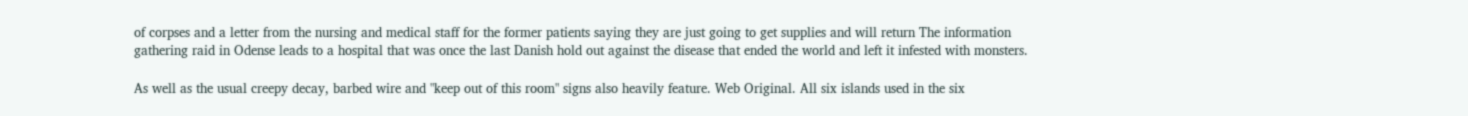of corpses and a letter from the nursing and medical staff for the former patients saying they are just going to get supplies and will return The information gathering raid in Odense leads to a hospital that was once the last Danish hold out against the disease that ended the world and left it infested with monsters.

As well as the usual creepy decay, barbed wire and "keep out of this room" signs also heavily feature. Web Original. All six islands used in the six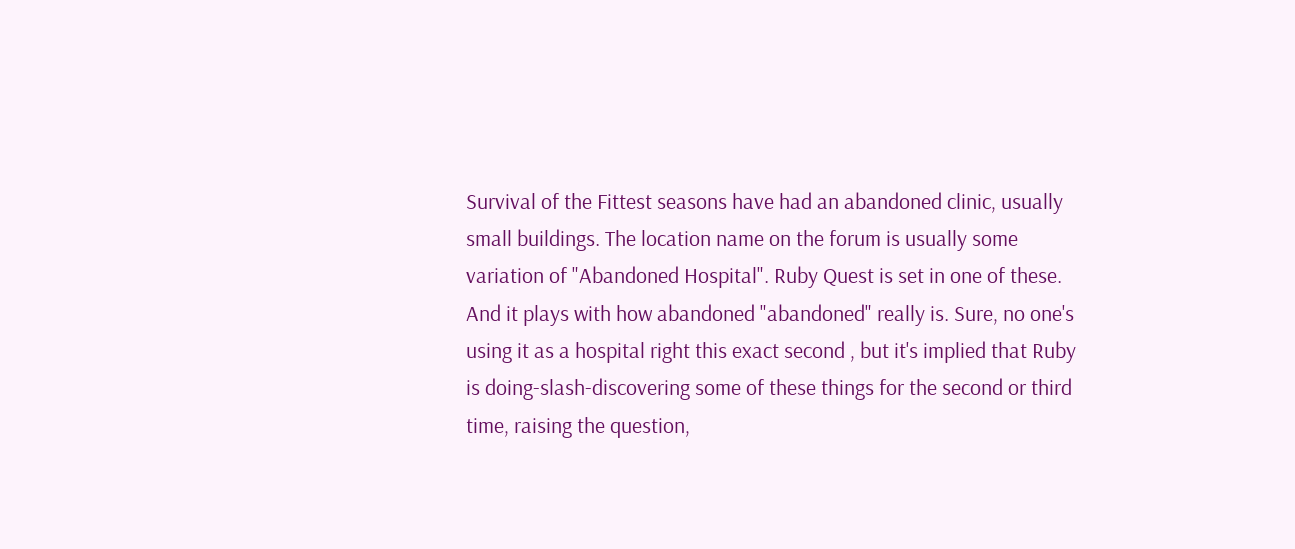Survival of the Fittest seasons have had an abandoned clinic, usually small buildings. The location name on the forum is usually some variation of "Abandoned Hospital". Ruby Quest is set in one of these. And it plays with how abandoned "abandoned" really is. Sure, no one's using it as a hospital right this exact second , but it's implied that Ruby is doing-slash-discovering some of these things for the second or third time, raising the question,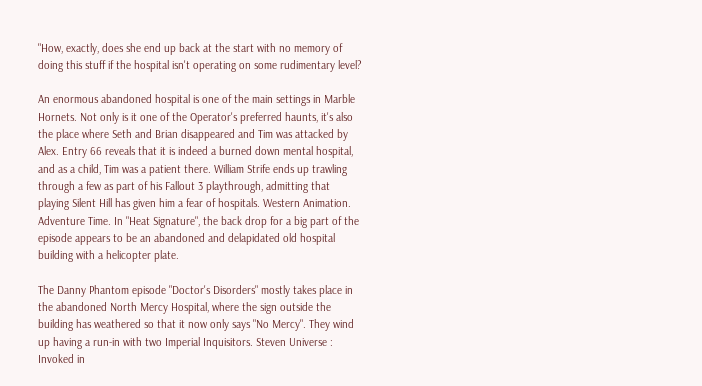"How, exactly, does she end up back at the start with no memory of doing this stuff if the hospital isn't operating on some rudimentary level?

An enormous abandoned hospital is one of the main settings in Marble Hornets. Not only is it one of the Operator's preferred haunts, it's also the place where Seth and Brian disappeared and Tim was attacked by Alex. Entry 66 reveals that it is indeed a burned down mental hospital, and as a child, Tim was a patient there. William Strife ends up trawling through a few as part of his Fallout 3 playthrough, admitting that playing Silent Hill has given him a fear of hospitals. Western Animation. Adventure Time. In "Heat Signature", the back drop for a big part of the episode appears to be an abandoned and delapidated old hospital building with a helicopter plate.

The Danny Phantom episode "Doctor's Disorders" mostly takes place in the abandoned North Mercy Hospital, where the sign outside the building has weathered so that it now only says "No Mercy". They wind up having a run-in with two Imperial Inquisitors. Steven Universe : Invoked in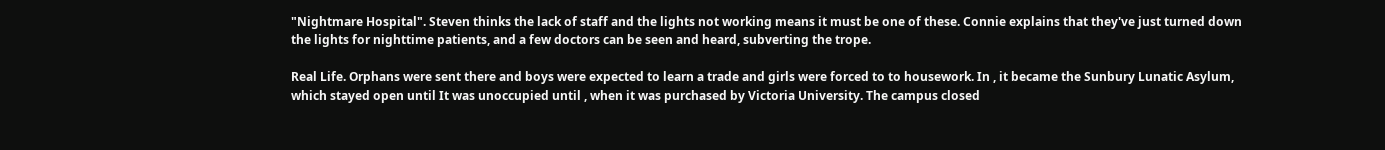"Nightmare Hospital". Steven thinks the lack of staff and the lights not working means it must be one of these. Connie explains that they've just turned down the lights for nighttime patients, and a few doctors can be seen and heard, subverting the trope.

Real Life. Orphans were sent there and boys were expected to learn a trade and girls were forced to to housework. In , it became the Sunbury Lunatic Asylum, which stayed open until It was unoccupied until , when it was purchased by Victoria University. The campus closed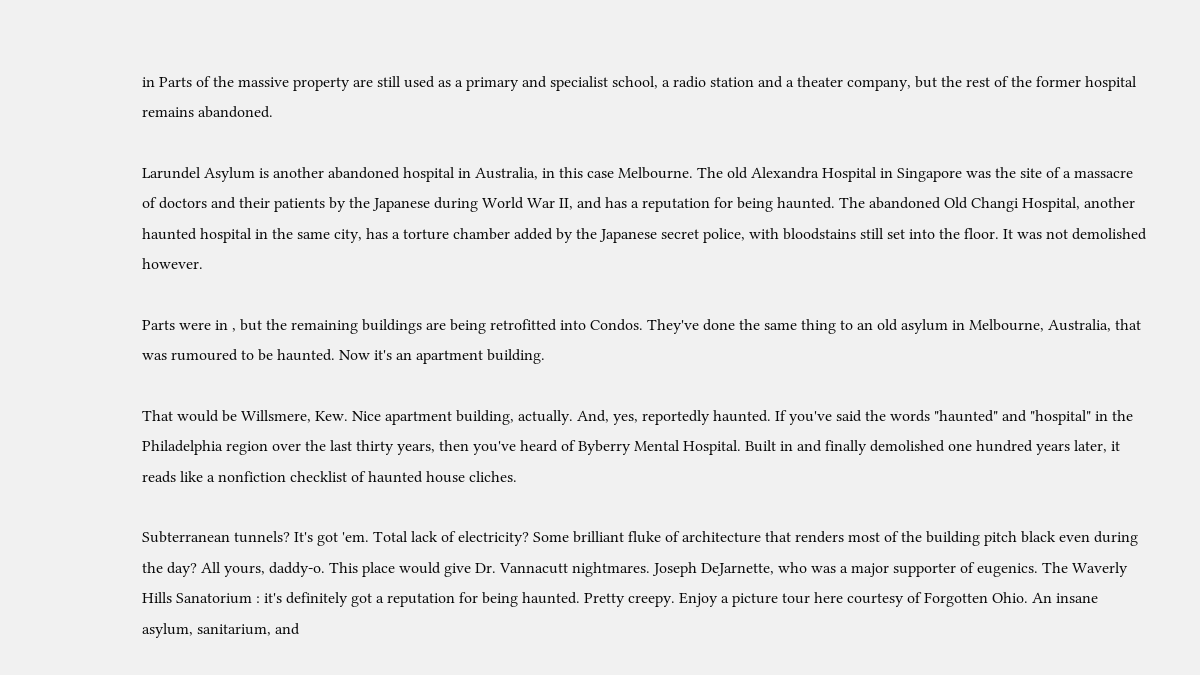in Parts of the massive property are still used as a primary and specialist school, a radio station and a theater company, but the rest of the former hospital remains abandoned.

Larundel Asylum is another abandoned hospital in Australia, in this case Melbourne. The old Alexandra Hospital in Singapore was the site of a massacre of doctors and their patients by the Japanese during World War II, and has a reputation for being haunted. The abandoned Old Changi Hospital, another haunted hospital in the same city, has a torture chamber added by the Japanese secret police, with bloodstains still set into the floor. It was not demolished however.

Parts were in , but the remaining buildings are being retrofitted into Condos. They've done the same thing to an old asylum in Melbourne, Australia, that was rumoured to be haunted. Now it's an apartment building.

That would be Willsmere, Kew. Nice apartment building, actually. And, yes, reportedly haunted. If you've said the words "haunted" and "hospital" in the Philadelphia region over the last thirty years, then you've heard of Byberry Mental Hospital. Built in and finally demolished one hundred years later, it reads like a nonfiction checklist of haunted house cliches.

Subterranean tunnels? It's got 'em. Total lack of electricity? Some brilliant fluke of architecture that renders most of the building pitch black even during the day? All yours, daddy-o. This place would give Dr. Vannacutt nightmares. Joseph DeJarnette, who was a major supporter of eugenics. The Waverly Hills Sanatorium : it's definitely got a reputation for being haunted. Pretty creepy. Enjoy a picture tour here courtesy of Forgotten Ohio. An insane asylum, sanitarium, and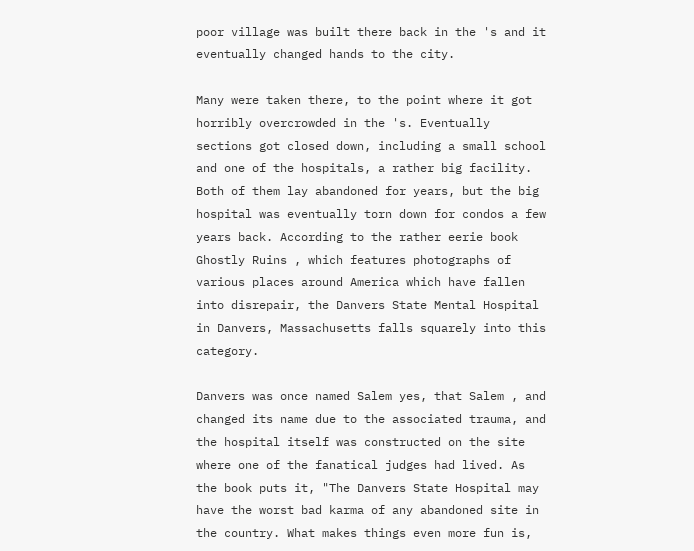poor village was built there back in the 's and it eventually changed hands to the city.

Many were taken there, to the point where it got horribly overcrowded in the 's. Eventually sections got closed down, including a small school and one of the hospitals, a rather big facility. Both of them lay abandoned for years, but the big hospital was eventually torn down for condos a few years back. According to the rather eerie book Ghostly Ruins , which features photographs of various places around America which have fallen into disrepair, the Danvers State Mental Hospital in Danvers, Massachusetts falls squarely into this category.

Danvers was once named Salem yes, that Salem , and changed its name due to the associated trauma, and the hospital itself was constructed on the site where one of the fanatical judges had lived. As the book puts it, "The Danvers State Hospital may have the worst bad karma of any abandoned site in the country. What makes things even more fun is,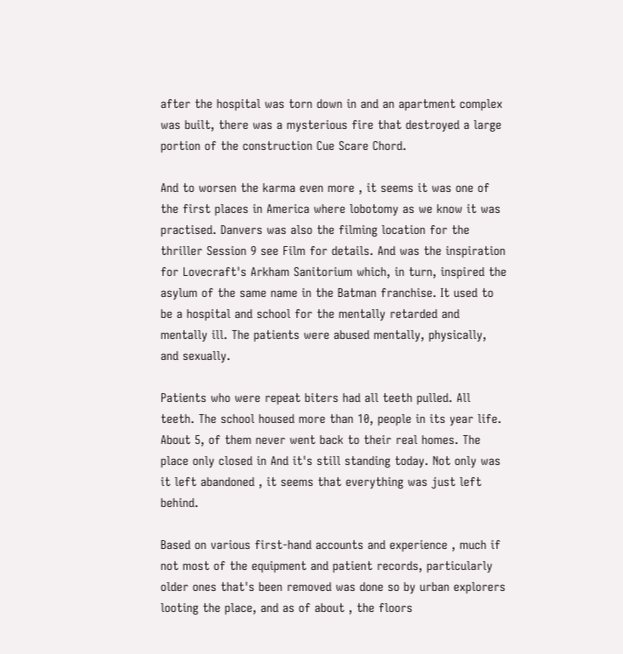after the hospital was torn down in and an apartment complex was built, there was a mysterious fire that destroyed a large portion of the construction Cue Scare Chord.

And to worsen the karma even more , it seems it was one of the first places in America where lobotomy as we know it was practised. Danvers was also the filming location for the thriller Session 9 see Film for details. And was the inspiration for Lovecraft's Arkham Sanitorium which, in turn, inspired the asylum of the same name in the Batman franchise. It used to be a hospital and school for the mentally retarded and mentally ill. The patients were abused mentally, physically, and sexually.

Patients who were repeat biters had all teeth pulled. All teeth. The school housed more than 10, people in its year life. About 5, of them never went back to their real homes. The place only closed in And it's still standing today. Not only was it left abandoned , it seems that everything was just left behind.

Based on various first-hand accounts and experience , much if not most of the equipment and patient records, particularly older ones that's been removed was done so by urban explorers looting the place, and as of about , the floors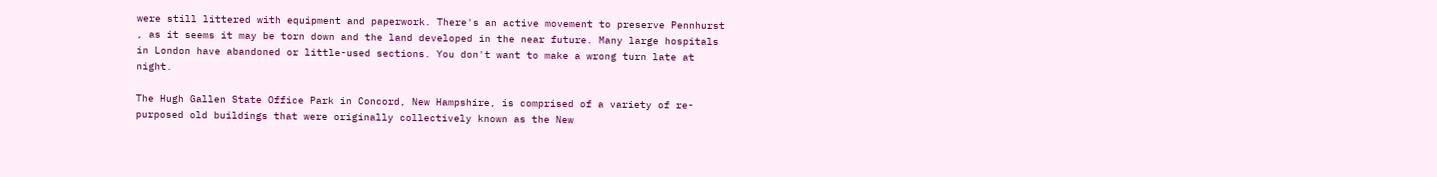were still littered with equipment and paperwork. There's an active movement to preserve Pennhurst , as it seems it may be torn down and the land developed in the near future. Many large hospitals in London have abandoned or little-used sections. You don't want to make a wrong turn late at night.

The Hugh Gallen State Office Park in Concord, New Hampshire, is comprised of a variety of re-purposed old buildings that were originally collectively known as the New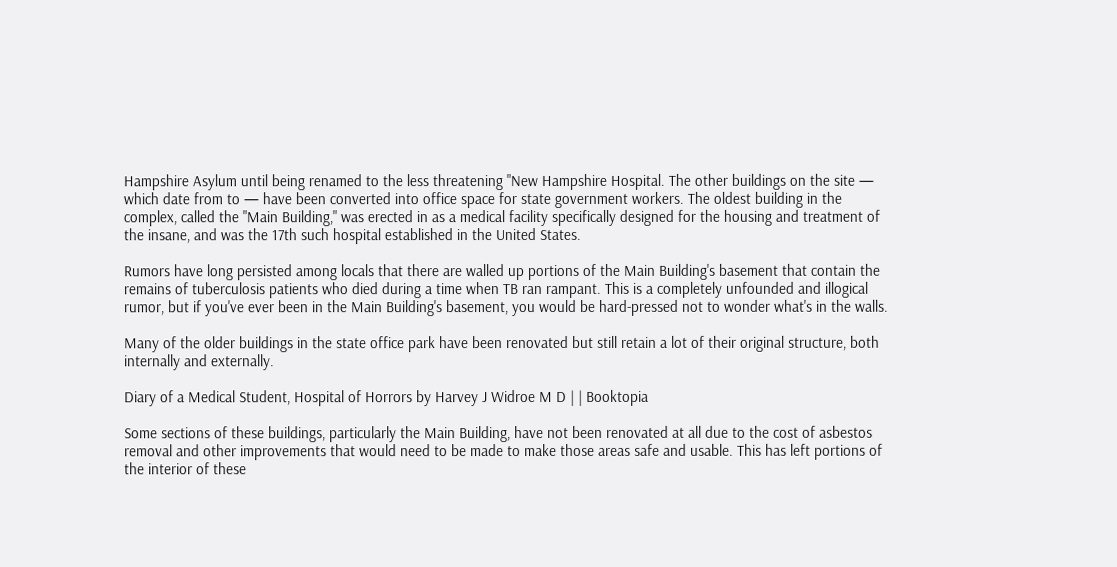Hampshire Asylum until being renamed to the less threatening "New Hampshire Hospital. The other buildings on the site — which date from to — have been converted into office space for state government workers. The oldest building in the complex, called the "Main Building," was erected in as a medical facility specifically designed for the housing and treatment of the insane, and was the 17th such hospital established in the United States.

Rumors have long persisted among locals that there are walled up portions of the Main Building's basement that contain the remains of tuberculosis patients who died during a time when TB ran rampant. This is a completely unfounded and illogical rumor, but if you've ever been in the Main Building's basement, you would be hard-pressed not to wonder what's in the walls.

Many of the older buildings in the state office park have been renovated but still retain a lot of their original structure, both internally and externally.

Diary of a Medical Student, Hospital of Horrors by Harvey J Widroe M D | | Booktopia

Some sections of these buildings, particularly the Main Building, have not been renovated at all due to the cost of asbestos removal and other improvements that would need to be made to make those areas safe and usable. This has left portions of the interior of these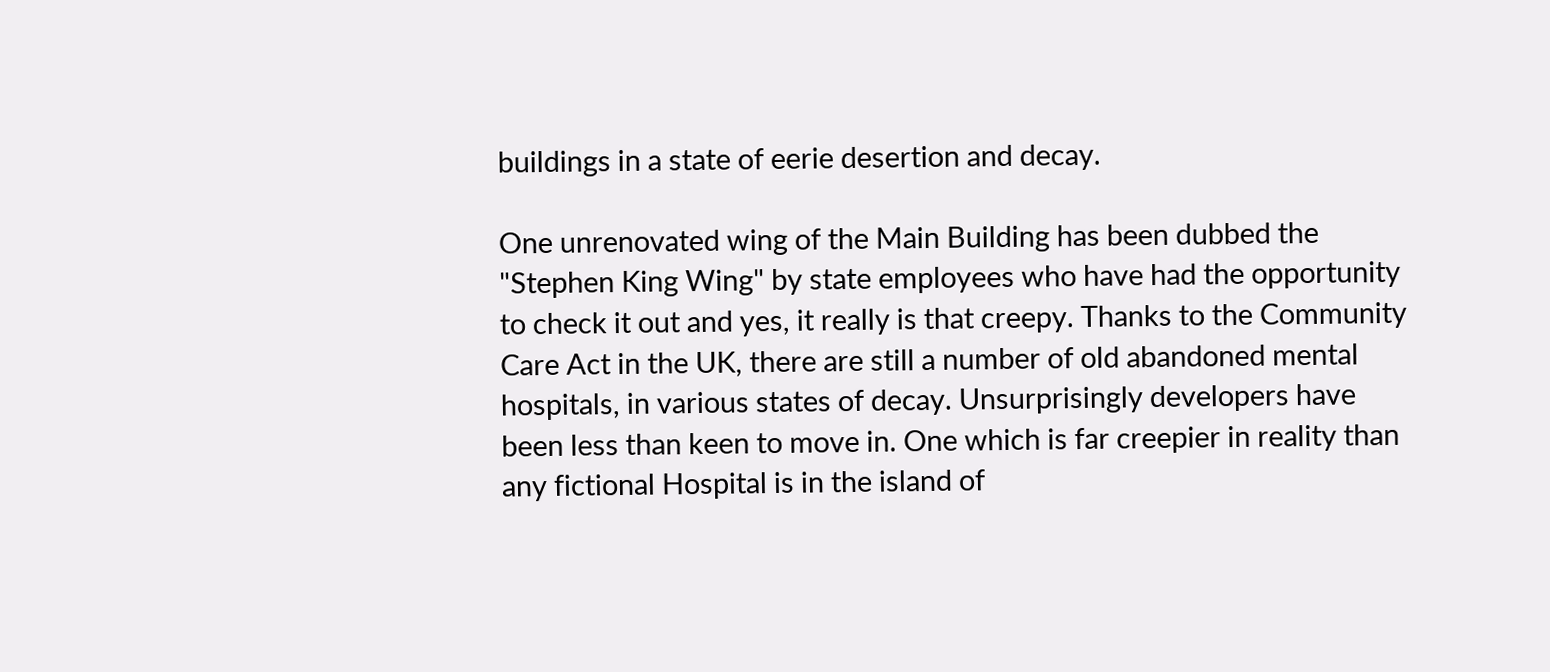buildings in a state of eerie desertion and decay.

One unrenovated wing of the Main Building has been dubbed the "Stephen King Wing" by state employees who have had the opportunity to check it out and yes, it really is that creepy. Thanks to the Community Care Act in the UK, there are still a number of old abandoned mental hospitals, in various states of decay. Unsurprisingly developers have been less than keen to move in. One which is far creepier in reality than any fictional Hospital is in the island of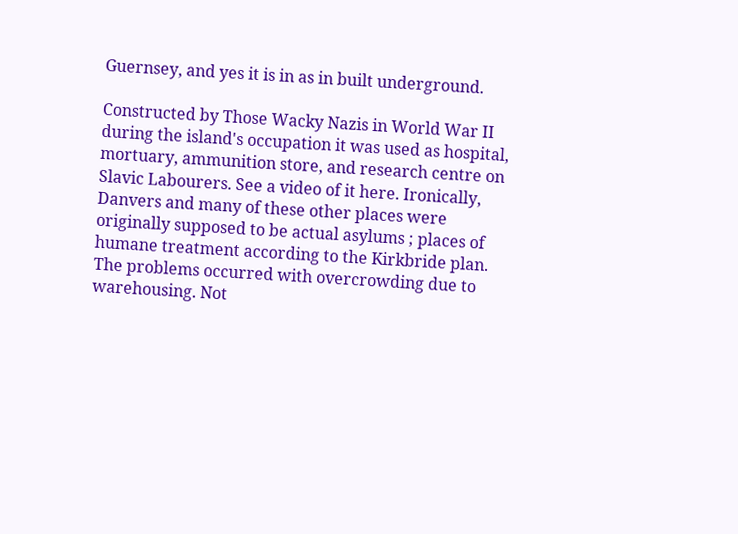Guernsey, and yes it is in as in built underground.

Constructed by Those Wacky Nazis in World War II during the island's occupation it was used as hospital, mortuary, ammunition store, and research centre on Slavic Labourers. See a video of it here. Ironically, Danvers and many of these other places were originally supposed to be actual asylums ; places of humane treatment according to the Kirkbride plan. The problems occurred with overcrowding due to warehousing. Not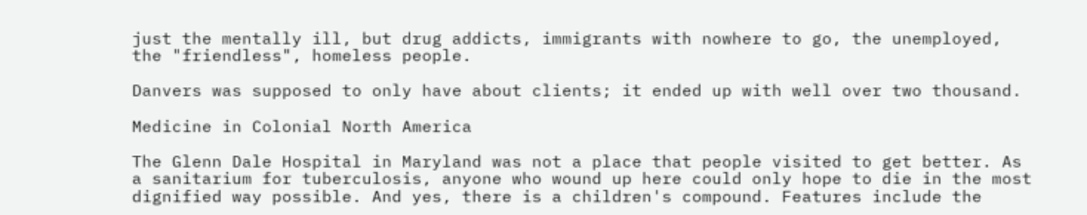just the mentally ill, but drug addicts, immigrants with nowhere to go, the unemployed, the "friendless", homeless people.

Danvers was supposed to only have about clients; it ended up with well over two thousand.

Medicine in Colonial North America

The Glenn Dale Hospital in Maryland was not a place that people visited to get better. As a sanitarium for tuberculosis, anyone who wound up here could only hope to die in the most dignified way possible. And yes, there is a children's compound. Features include the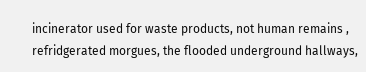incinerator used for waste products, not human remains , refridgerated morgues, the flooded underground hallways,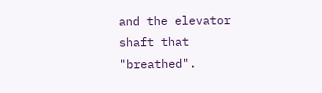and the elevator shaft that "breathed".